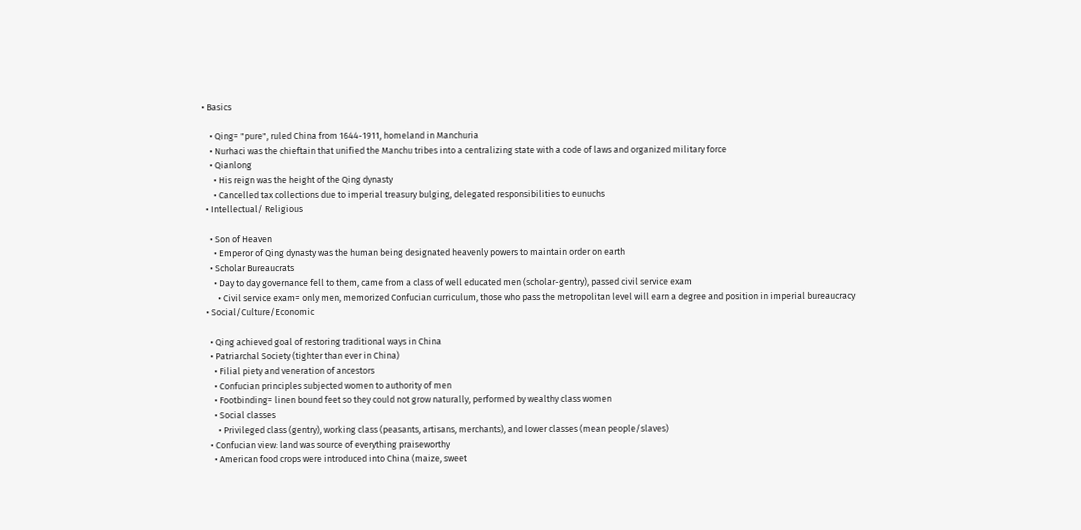• Basics

    • Qing= "pure", ruled China from 1644-1911, homeland in Manchuria
    • Nurhaci was the chieftain that unified the Manchu tribes into a centralizing state with a code of laws and organized military force
    • Qianlong
      • His reign was the height of the Qing dynasty
      • Cancelled tax collections due to imperial treasury bulging, delegated responsibilities to eunuchs
  • Intellectual/ Religious

    • Son of Heaven
      • Emperor of Qing dynasty was the human being designated heavenly powers to maintain order on earth
    • Scholar Bureaucrats
      • Day to day governance fell to them, came from a class of well educated men (scholar-gentry), passed civil service exam
        • Civil service exam= only men, memorized Confucian curriculum, those who pass the metropolitan level will earn a degree and position in imperial bureaucracy
  • Social/Culture/Economic

    • Qing achieved goal of restoring traditional ways in China
    • Patriarchal Society (tighter than ever in China)
      • Filial piety and veneration of ancestors
      • Confucian principles subjected women to authority of men
      • Footbinding= linen bound feet so they could not grow naturally, performed by wealthy class women
      • Social classes
        • Privileged class (gentry), working class (peasants, artisans, merchants), and lower classes (mean people/slaves)
    • Confucian view: land was source of everything praiseworthy
      • American food crops were introduced into China (maize, sweet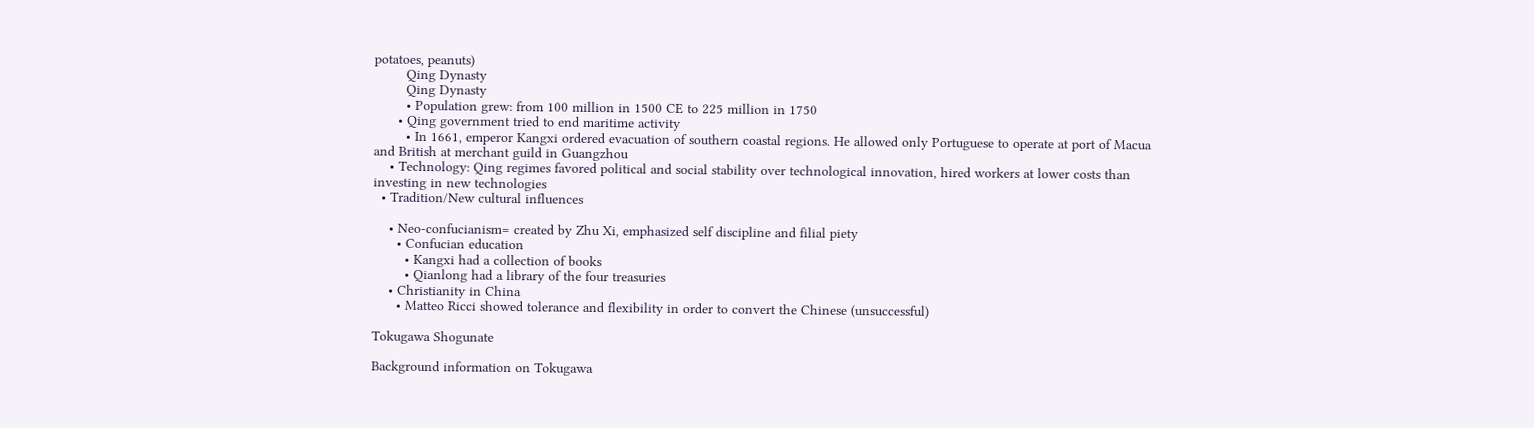potatoes, peanuts)
        Qing Dynasty
        Qing Dynasty
        • Population grew: from 100 million in 1500 CE to 225 million in 1750
      • Qing government tried to end maritime activity
        • In 1661, emperor Kangxi ordered evacuation of southern coastal regions. He allowed only Portuguese to operate at port of Macua and British at merchant guild in Guangzhou
    • Technology: Qing regimes favored political and social stability over technological innovation, hired workers at lower costs than investing in new technologies
  • Tradition/New cultural influences

    • Neo-confucianism= created by Zhu Xi, emphasized self discipline and filial piety
      • Confucian education
        • Kangxi had a collection of books
        • Qianlong had a library of the four treasuries
    • Christianity in China
      • Matteo Ricci showed tolerance and flexibility in order to convert the Chinese (unsuccessful)

Tokugawa Shogunate

Background information on Tokugawa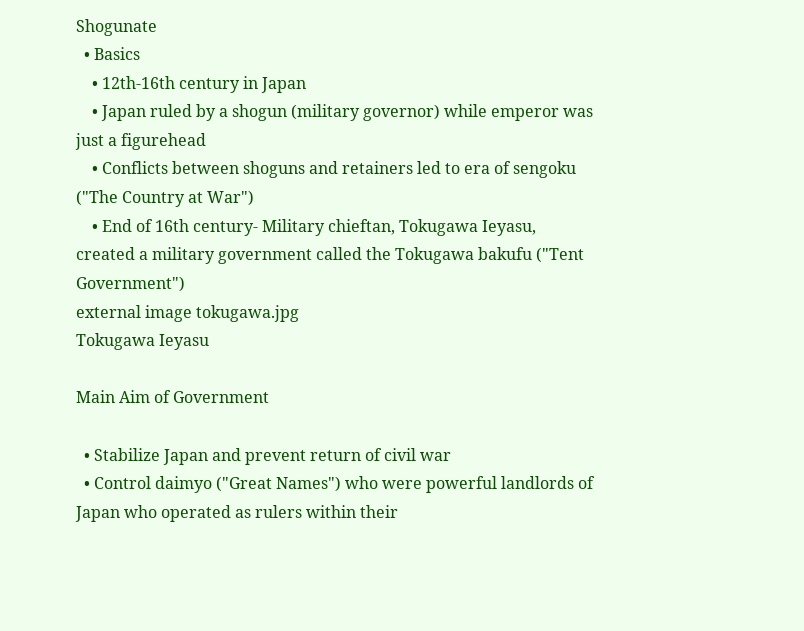Shogunate
  • Basics
    • 12th-16th century in Japan
    • Japan ruled by a shogun (military governor) while emperor was just a figurehead
    • Conflicts between shoguns and retainers led to era of sengoku ("The Country at War")
    • End of 16th century- Military chieftan, Tokugawa Ieyasu, created a military government called the Tokugawa bakufu ("Tent Government")
external image tokugawa.jpg
Tokugawa Ieyasu

Main Aim of Government

  • Stabilize Japan and prevent return of civil war
  • Control daimyo ("Great Names") who were powerful landlords of Japan who operated as rulers within their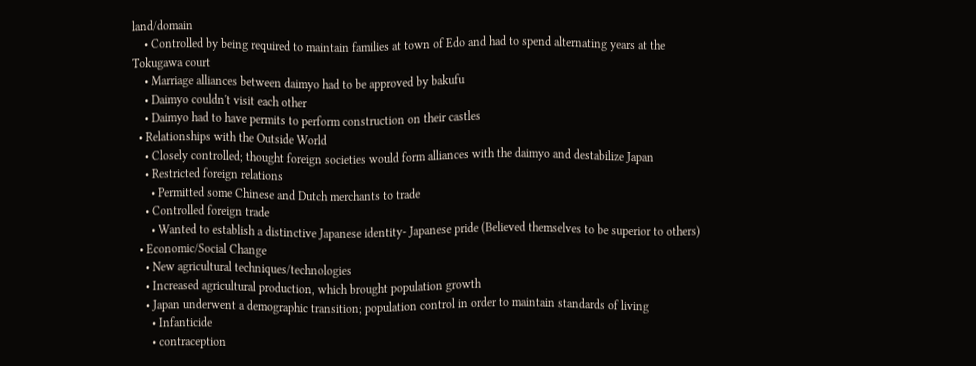land/domain
    • Controlled by being required to maintain families at town of Edo and had to spend alternating years at the Tokugawa court
    • Marriage alliances between daimyo had to be approved by bakufu
    • Daimyo couldn't visit each other
    • Daimyo had to have permits to perform construction on their castles
  • Relationships with the Outside World
    • Closely controlled; thought foreign societies would form alliances with the daimyo and destabilize Japan
    • Restricted foreign relations
      • Permitted some Chinese and Dutch merchants to trade
    • Controlled foreign trade
      • Wanted to establish a distinctive Japanese identity- Japanese pride (Believed themselves to be superior to others)
  • Economic/Social Change
    • New agricultural techniques/technologies
    • Increased agricultural production, which brought population growth
    • Japan underwent a demographic transition; population control in order to maintain standards of living
      • Infanticide
      • contraception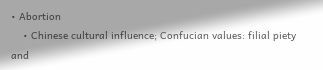• Abortion
    • Chinese cultural influence; Confucian values: filial piety and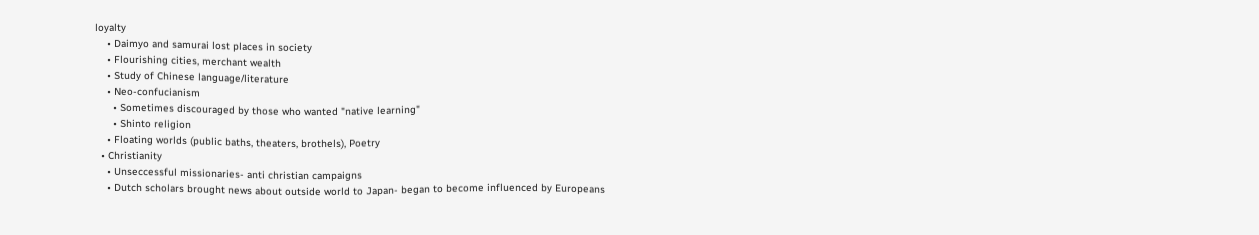loyalty
    • Daimyo and samurai lost places in society
    • Flourishing cities, merchant wealth
    • Study of Chinese language/literature
    • Neo-confucianism
      • Sometimes discouraged by those who wanted "native learning"
      • Shinto religion
    • Floating worlds (public baths, theaters, brothels), Poetry
  • Christianity
    • Unseccessful missionaries- anti christian campaigns
    • Dutch scholars brought news about outside world to Japan- began to become influenced by Europeans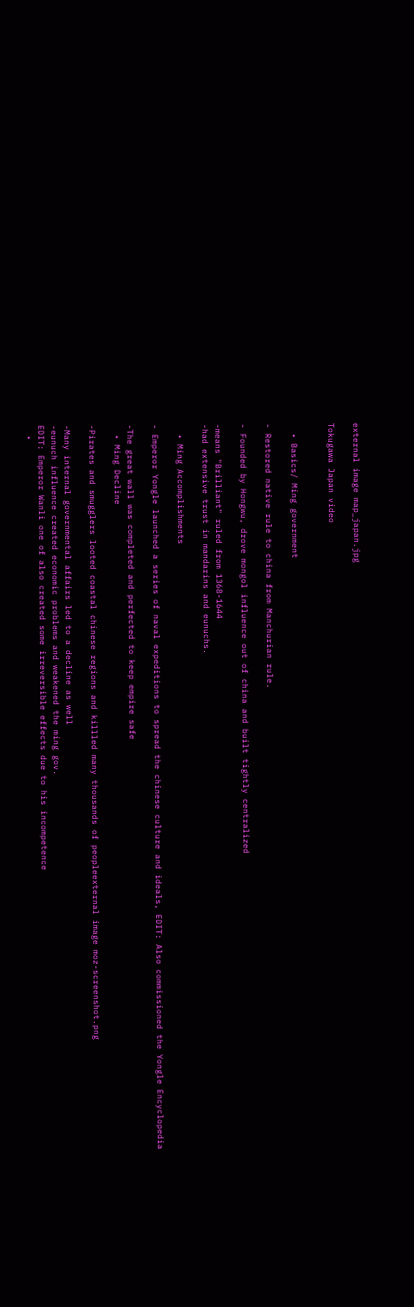external image map_japan.jpg

Tokugawa Japan video


  • Basics/ Ming government

- Restored native rule to china from Manchurian rule.

- Founded by Hongwu, drove mongol influence out of china and built tightly centralized

-means "Brilliant" ruled from 1368-1644
-had extensive trust in mandarins and eunuchs.

  • Ming Accomplishments

- Emperor Yongle launched a series of naval expeditions to spread the chinese culture and ideals, EDIT: Also commissioned the Yongle Encyclopedia

-The great wall was completed and perfected to keep empire safe
  • Ming Decline

-Pirates and smugglers looted coastal chinese regions and killled many thousands of peopleexternal image moz-screenshot.png

-Many internal governmental affairs led to a decline as well
-eunuch influence created economic problems and weakened the ming gov.
EDIT: Emperor Wanli one of also created some irreversible effects due to his incompetence
  •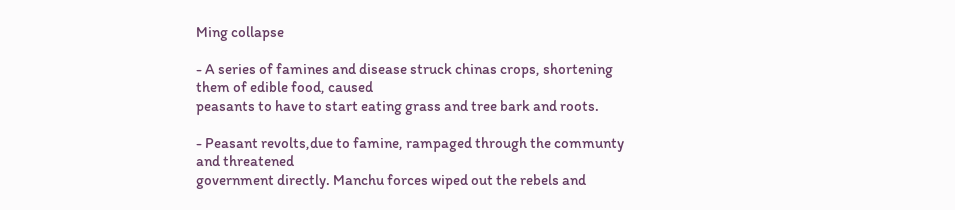Ming collapse

- A series of famines and disease struck chinas crops, shortening them of edible food, caused
peasants to have to start eating grass and tree bark and roots.

- Peasant revolts,due to famine, rampaged through the communty and threatened
government directly. Manchu forces wiped out the rebels and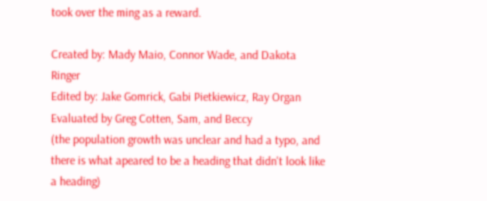took over the ming as a reward.

Created by: Mady Maio, Connor Wade, and Dakota Ringer
Edited by: Jake Gomrick, Gabi Pietkiewicz, Ray Organ
Evaluated by Greg Cotten, Sam, and Beccy
(the population growth was unclear and had a typo, and there is what apeared to be a heading that didn't look like a heading)